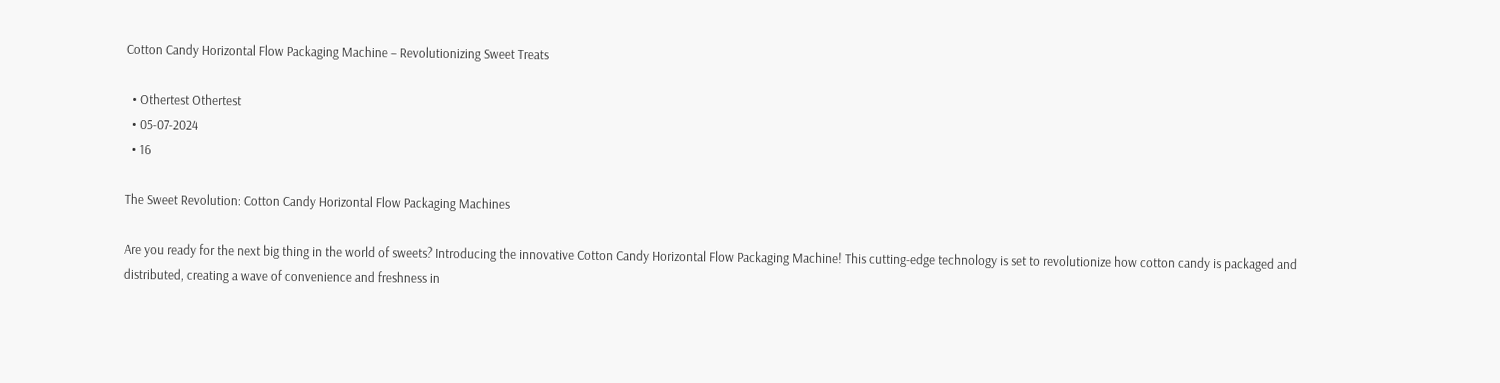Cotton Candy Horizontal Flow Packaging Machine – Revolutionizing Sweet Treats

  • Othertest Othertest
  • 05-07-2024
  • 16

The Sweet Revolution: Cotton Candy Horizontal Flow Packaging Machines

Are you ready for the next big thing in the world of sweets? Introducing the innovative Cotton Candy Horizontal Flow Packaging Machine! This cutting-edge technology is set to revolutionize how cotton candy is packaged and distributed, creating a wave of convenience and freshness in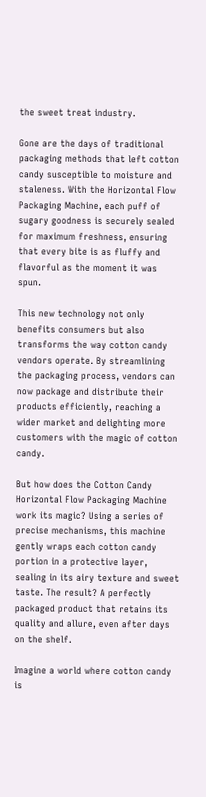the sweet treat industry.

Gone are the days of traditional packaging methods that left cotton candy susceptible to moisture and staleness. With the Horizontal Flow Packaging Machine, each puff of sugary goodness is securely sealed for maximum freshness, ensuring that every bite is as fluffy and flavorful as the moment it was spun.

This new technology not only benefits consumers but also transforms the way cotton candy vendors operate. By streamlining the packaging process, vendors can now package and distribute their products efficiently, reaching a wider market and delighting more customers with the magic of cotton candy.

But how does the Cotton Candy Horizontal Flow Packaging Machine work its magic? Using a series of precise mechanisms, this machine gently wraps each cotton candy portion in a protective layer, sealing in its airy texture and sweet taste. The result? A perfectly packaged product that retains its quality and allure, even after days on the shelf.

Imagine a world where cotton candy is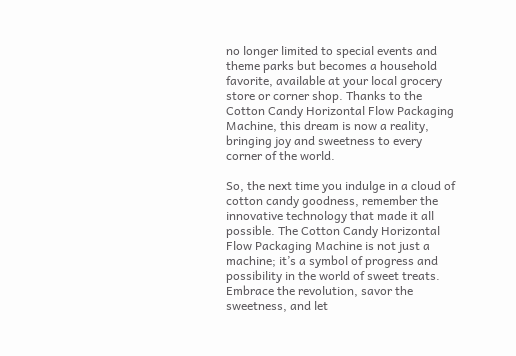no longer limited to special events and theme parks but becomes a household favorite, available at your local grocery store or corner shop. Thanks to the Cotton Candy Horizontal Flow Packaging Machine, this dream is now a reality, bringing joy and sweetness to every corner of the world.

So, the next time you indulge in a cloud of cotton candy goodness, remember the innovative technology that made it all possible. The Cotton Candy Horizontal Flow Packaging Machine is not just a machine; it’s a symbol of progress and possibility in the world of sweet treats. Embrace the revolution, savor the sweetness, and let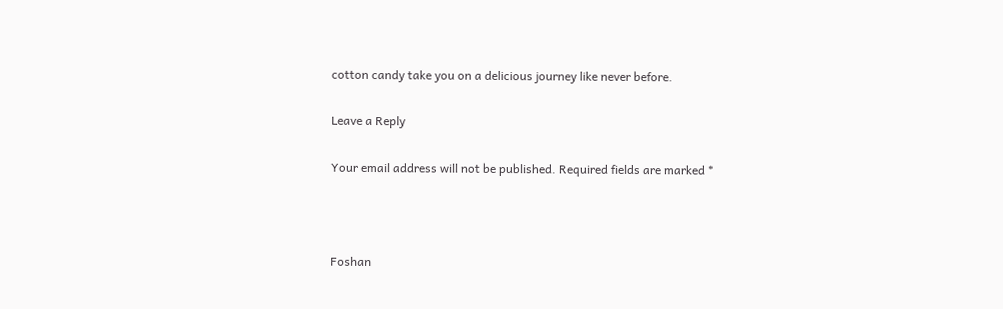cotton candy take you on a delicious journey like never before.

Leave a Reply

Your email address will not be published. Required fields are marked *



Foshan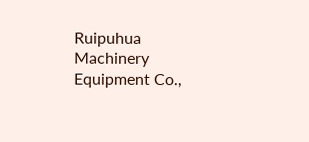Ruipuhua Machinery Equipment Co.,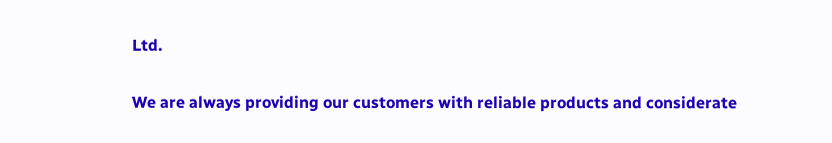Ltd.

We are always providing our customers with reliable products and considerate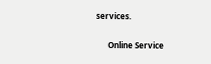services.


      Online Service